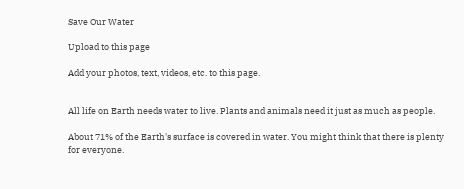Save Our Water

Upload to this page

Add your photos, text, videos, etc. to this page.


All life on Earth needs water to live. Plants and animals need it just as much as people.

About 71% of the Earth's surface is covered in water. You might think that there is plenty for everyone.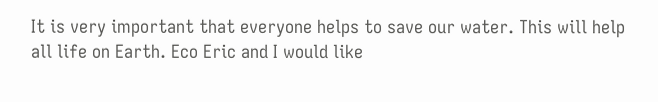It is very important that everyone helps to save our water. This will help all life on Earth. Eco Eric and I would like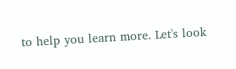to help you learn more. Let's look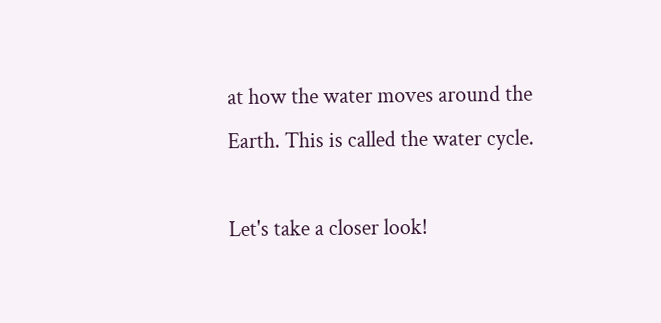at how the water moves around the Earth. This is called the water cycle.

Let's take a closer look!